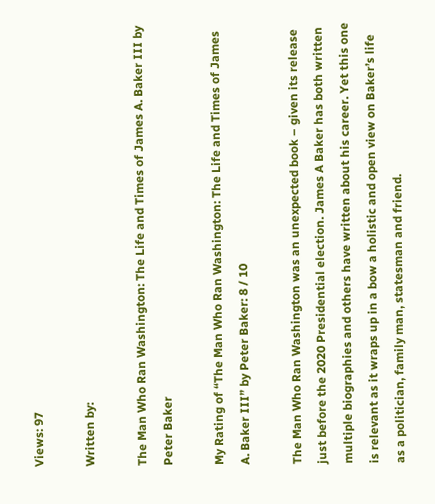Views: 97

Written by:

The Man Who Ran Washington: The Life and Times of James A. Baker III by Peter Baker

My Rating of “The Man Who Ran Washington: The Life and Times of James A. Baker III” by Peter Baker: 8 / 10

The Man Who Ran Washington was an unexpected book – given its release just before the 2020 Presidential election. James A Baker has both written multiple biographies and others have written about his career. Yet this one is relevant as it wraps up in a bow a holistic and open view on Baker’s life as a politician, family man, statesman and friend.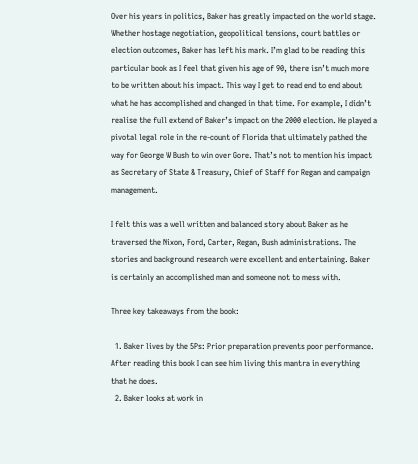Over his years in politics, Baker has greatly impacted on the world stage. Whether hostage negotiation, geopolitical tensions, court battles or election outcomes, Baker has left his mark. I’m glad to be reading this particular book as I feel that given his age of 90, there isn’t much more to be written about his impact. This way I get to read end to end about what he has accomplished and changed in that time. For example, I didn’t realise the full extend of Baker’s impact on the 2000 election. He played a pivotal legal role in the re-count of Florida that ultimately pathed the way for George W Bush to win over Gore. That’s not to mention his impact as Secretary of State & Treasury, Chief of Staff for Regan and campaign management.

I felt this was a well written and balanced story about Baker as he traversed the Nixon, Ford, Carter, Regan, Bush administrations. The stories and background research were excellent and entertaining. Baker is certainly an accomplished man and someone not to mess with.

Three key takeaways from the book:

  1. Baker lives by the 5Ps: Prior preparation prevents poor performance. After reading this book I can see him living this mantra in everything that he does.
  2. Baker looks at work in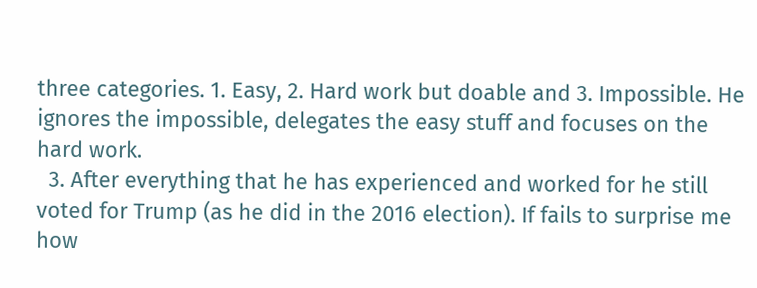three categories. 1. Easy, 2. Hard work but doable and 3. Impossible. He ignores the impossible, delegates the easy stuff and focuses on the hard work.
  3. After everything that he has experienced and worked for he still voted for Trump (as he did in the 2016 election). If fails to surprise me how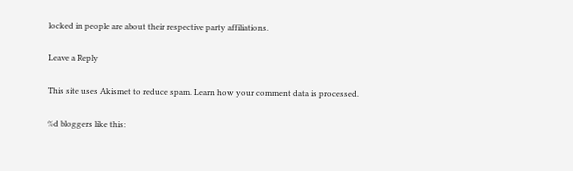locked in people are about their respective party affiliations.

Leave a Reply

This site uses Akismet to reduce spam. Learn how your comment data is processed.

%d bloggers like this: